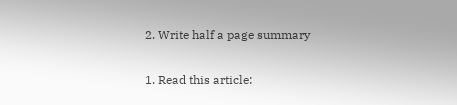2. Write half a page summary

1. Read this article: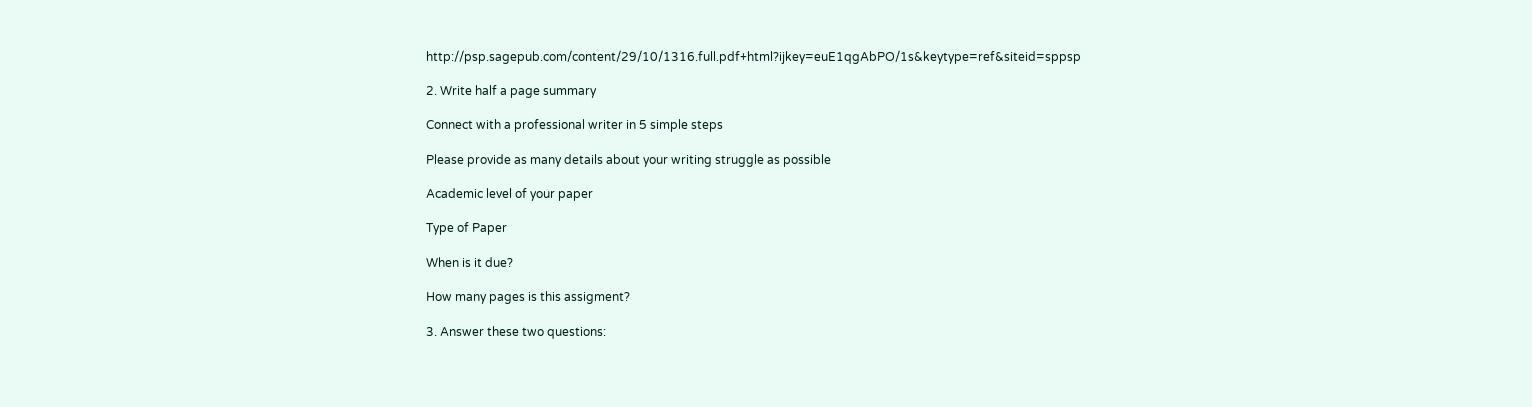http://psp.sagepub.com/content/29/10/1316.full.pdf+html?ijkey=euE1qgAbPO/1s&keytype=ref&siteid=sppsp

2. Write half a page summary

Connect with a professional writer in 5 simple steps

Please provide as many details about your writing struggle as possible

Academic level of your paper

Type of Paper

When is it due?

How many pages is this assigment?

3. Answer these two questions: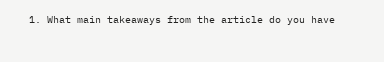1. What main takeaways from the article do you have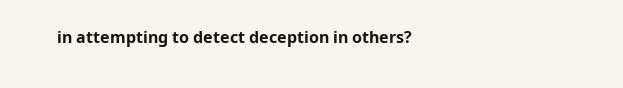in attempting to detect deception in others?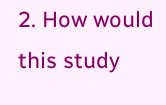2. How would this study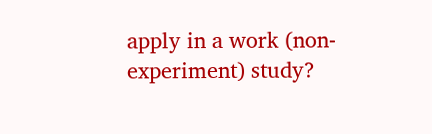apply in a work (non-experiment) study?